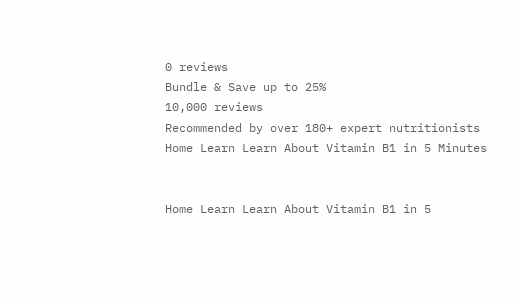0 reviews
Bundle & Save up to 25%
10,000 reviews
Recommended by over 180+ expert nutritionists
Home Learn Learn About Vitamin B1 in 5 Minutes


Home Learn Learn About Vitamin B1 in 5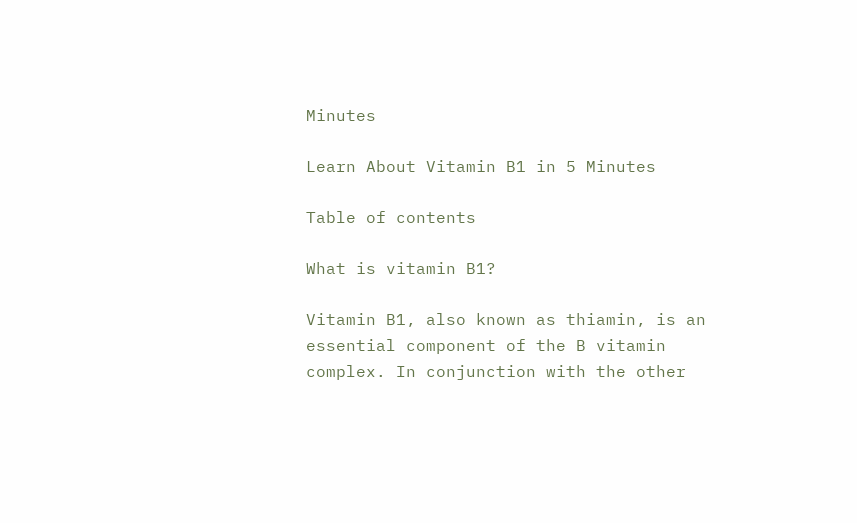Minutes

Learn About Vitamin B1 in 5 Minutes

Table of contents

What is vitamin B1?

Vitamin B1, also known as thiamin, is an essential component of the B vitamin complex. In conjunction with the other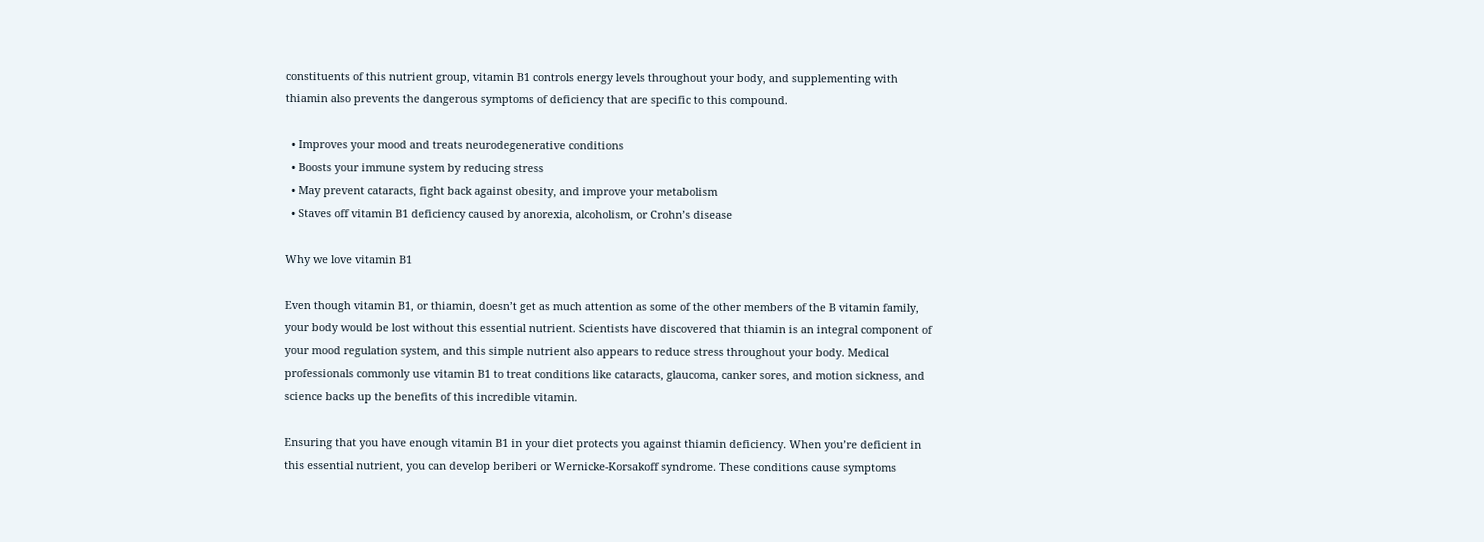constituents of this nutrient group, vitamin B1 controls energy levels throughout your body, and supplementing with thiamin also prevents the dangerous symptoms of deficiency that are specific to this compound.

  • Improves your mood and treats neurodegenerative conditions
  • Boosts your immune system by reducing stress
  • May prevent cataracts, fight back against obesity, and improve your metabolism
  • Staves off vitamin B1 deficiency caused by anorexia, alcoholism, or Crohn’s disease

Why we love vitamin B1

Even though vitamin B1, or thiamin, doesn’t get as much attention as some of the other members of the B vitamin family, your body would be lost without this essential nutrient. Scientists have discovered that thiamin is an integral component of your mood regulation system, and this simple nutrient also appears to reduce stress throughout your body. Medical professionals commonly use vitamin B1 to treat conditions like cataracts, glaucoma, canker sores, and motion sickness, and science backs up the benefits of this incredible vitamin.

Ensuring that you have enough vitamin B1 in your diet protects you against thiamin deficiency. When you’re deficient in this essential nutrient, you can develop beriberi or Wernicke-Korsakoff syndrome. These conditions cause symptoms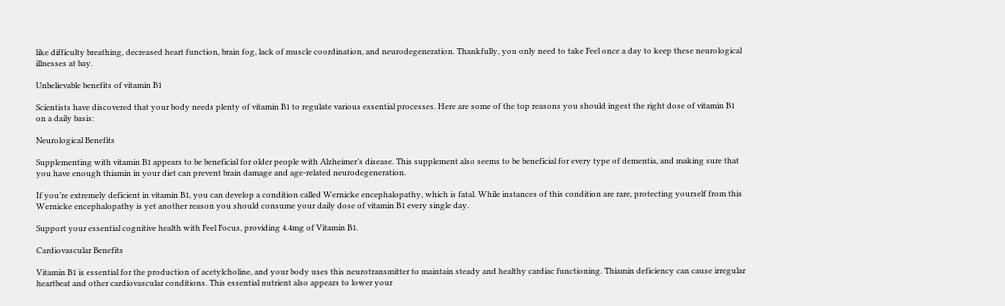like difficulty breathing, decreased heart function, brain fog, lack of muscle coordination, and neurodegeneration. Thankfully, you only need to take Feel once a day to keep these neurological illnesses at bay.

Unbelievable benefits of vitamin B1

Scientists have discovered that your body needs plenty of vitamin B1 to regulate various essential processes. Here are some of the top reasons you should ingest the right dose of vitamin B1 on a daily basis:

Neurological Benefits

Supplementing with vitamin B1 appears to be beneficial for older people with Alzheimer’s disease. This supplement also seems to be beneficial for every type of dementia, and making sure that you have enough thiamin in your diet can prevent brain damage and age-related neurodegeneration.

If you’re extremely deficient in vitamin B1, you can develop a condition called Wernicke encephalopathy, which is fatal. While instances of this condition are rare, protecting yourself from this Wernicke encephalopathy is yet another reason you should consume your daily dose of vitamin B1 every single day.

Support your essential cognitive health with Feel Focus, providing 4.4mg of Vitamin B1.

Cardiovascular Benefits

Vitamin B1 is essential for the production of acetylcholine, and your body uses this neurotransmitter to maintain steady and healthy cardiac functioning. Thiamin deficiency can cause irregular heartbeat and other cardiovascular conditions. This essential nutrient also appears to lower your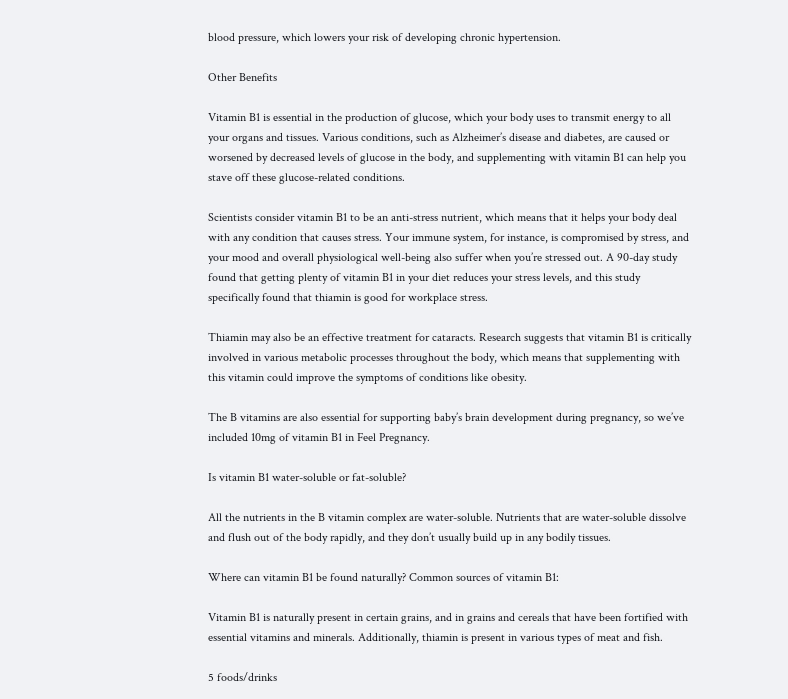blood pressure, which lowers your risk of developing chronic hypertension.

Other Benefits

Vitamin B1 is essential in the production of glucose, which your body uses to transmit energy to all your organs and tissues. Various conditions, such as Alzheimer’s disease and diabetes, are caused or worsened by decreased levels of glucose in the body, and supplementing with vitamin B1 can help you stave off these glucose-related conditions.

Scientists consider vitamin B1 to be an anti-stress nutrient, which means that it helps your body deal with any condition that causes stress. Your immune system, for instance, is compromised by stress, and your mood and overall physiological well-being also suffer when you’re stressed out. A 90-day study found that getting plenty of vitamin B1 in your diet reduces your stress levels, and this study specifically found that thiamin is good for workplace stress.

Thiamin may also be an effective treatment for cataracts. Research suggests that vitamin B1 is critically involved in various metabolic processes throughout the body, which means that supplementing with this vitamin could improve the symptoms of conditions like obesity.

The B vitamins are also essential for supporting baby’s brain development during pregnancy, so we’ve included 10mg of vitamin B1 in Feel Pregnancy.

Is vitamin B1 water-soluble or fat-soluble?

All the nutrients in the B vitamin complex are water-soluble. Nutrients that are water-soluble dissolve and flush out of the body rapidly, and they don’t usually build up in any bodily tissues.

Where can vitamin B1 be found naturally? Common sources of vitamin B1:

Vitamin B1 is naturally present in certain grains, and in grains and cereals that have been fortified with essential vitamins and minerals. Additionally, thiamin is present in various types of meat and fish.

5 foods/drinks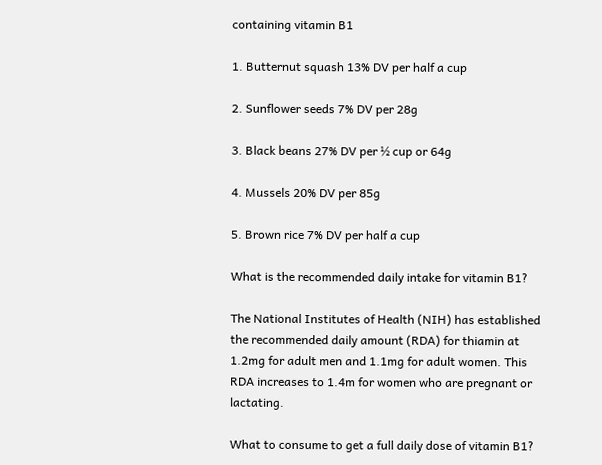containing vitamin B1

1. Butternut squash 13% DV per half a cup

2. Sunflower seeds 7% DV per 28g

3. Black beans 27% DV per ½ cup or 64g

4. Mussels 20% DV per 85g

5. Brown rice 7% DV per half a cup

What is the recommended daily intake for vitamin B1?

The National Institutes of Health (NIH) has established the recommended daily amount (RDA) for thiamin at 1.2mg for adult men and 1.1mg for adult women. This RDA increases to 1.4m for women who are pregnant or lactating.

What to consume to get a full daily dose of vitamin B1?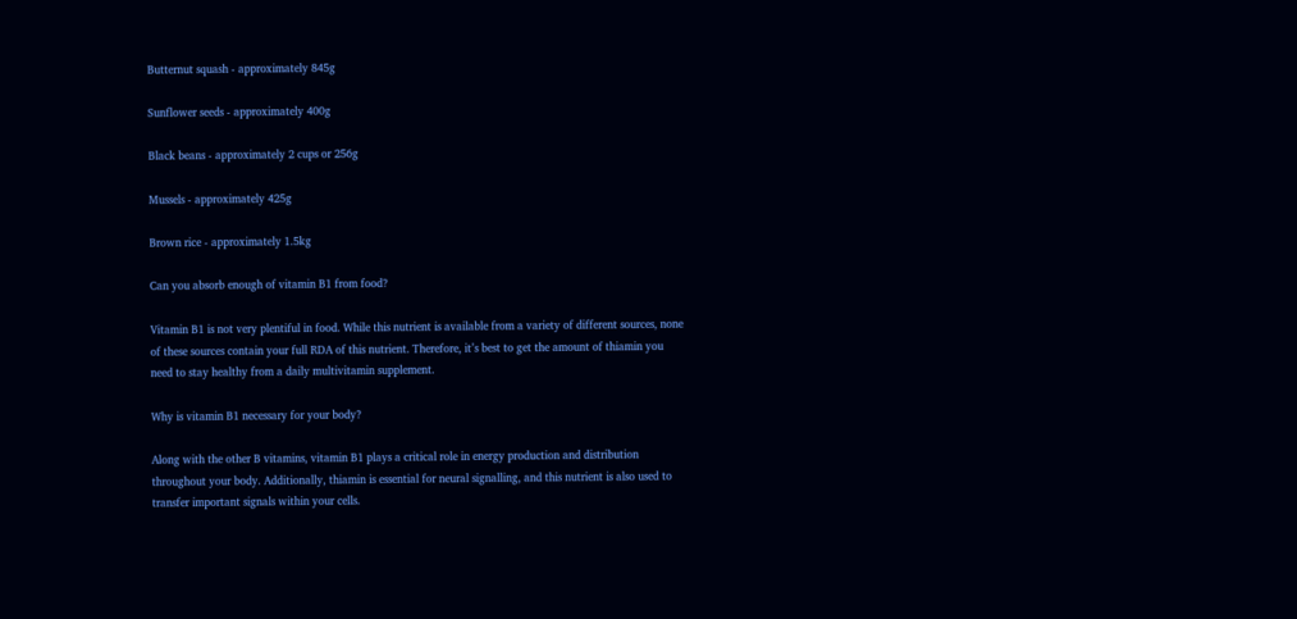Butternut squash - approximately 845g

Sunflower seeds - approximately 400g

Black beans - approximately 2 cups or 256g

Mussels - approximately 425g

Brown rice - approximately 1.5kg

Can you absorb enough of vitamin B1 from food?

Vitamin B1 is not very plentiful in food. While this nutrient is available from a variety of different sources, none of these sources contain your full RDA of this nutrient. Therefore, it’s best to get the amount of thiamin you need to stay healthy from a daily multivitamin supplement.

Why is vitamin B1 necessary for your body?

Along with the other B vitamins, vitamin B1 plays a critical role in energy production and distribution throughout your body. Additionally, thiamin is essential for neural signalling, and this nutrient is also used to transfer important signals within your cells.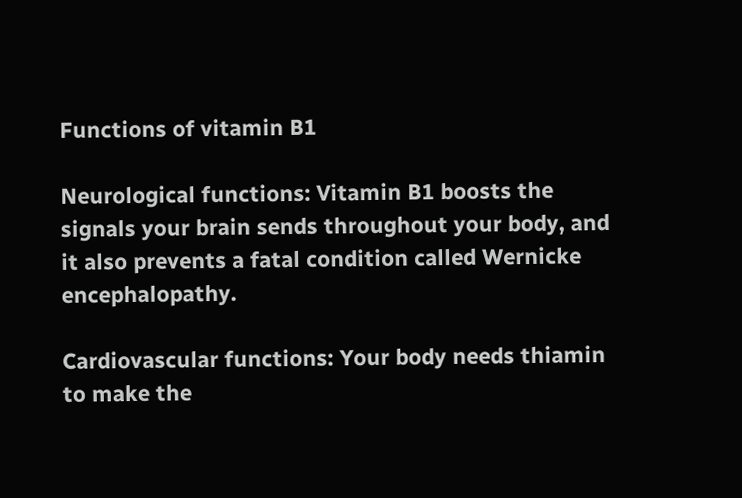Functions of vitamin B1

Neurological functions: Vitamin B1 boosts the signals your brain sends throughout your body, and it also prevents a fatal condition called Wernicke encephalopathy.

Cardiovascular functions: Your body needs thiamin to make the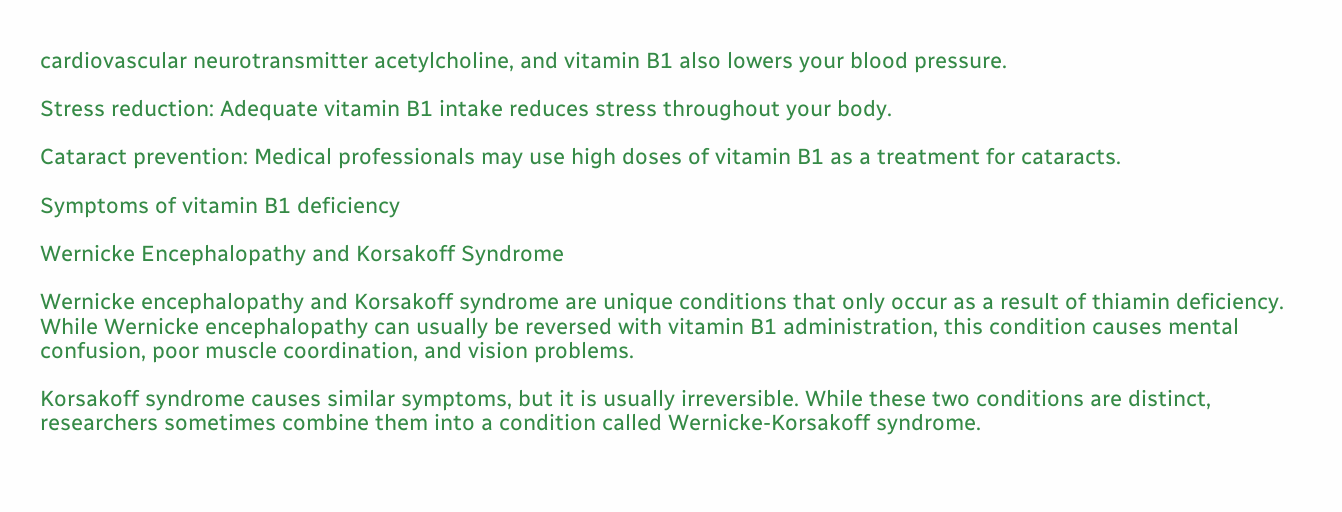cardiovascular neurotransmitter acetylcholine, and vitamin B1 also lowers your blood pressure.

Stress reduction: Adequate vitamin B1 intake reduces stress throughout your body.

Cataract prevention: Medical professionals may use high doses of vitamin B1 as a treatment for cataracts.

Symptoms of vitamin B1 deficiency

Wernicke Encephalopathy and Korsakoff Syndrome

Wernicke encephalopathy and Korsakoff syndrome are unique conditions that only occur as a result of thiamin deficiency. While Wernicke encephalopathy can usually be reversed with vitamin B1 administration, this condition causes mental confusion, poor muscle coordination, and vision problems.

Korsakoff syndrome causes similar symptoms, but it is usually irreversible. While these two conditions are distinct, researchers sometimes combine them into a condition called Wernicke-Korsakoff syndrome.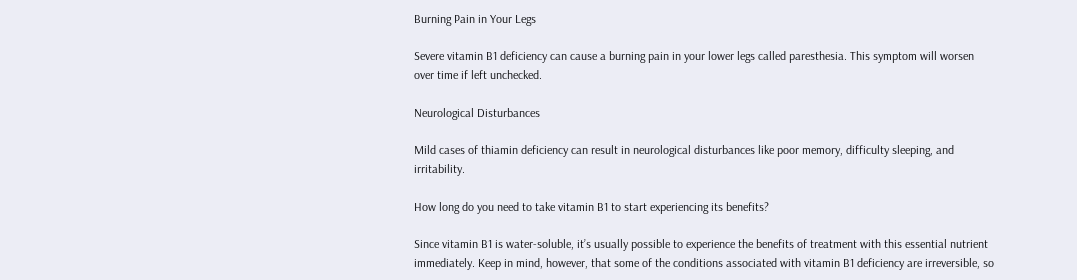Burning Pain in Your Legs

Severe vitamin B1 deficiency can cause a burning pain in your lower legs called paresthesia. This symptom will worsen over time if left unchecked.

Neurological Disturbances

Mild cases of thiamin deficiency can result in neurological disturbances like poor memory, difficulty sleeping, and irritability.

How long do you need to take vitamin B1 to start experiencing its benefits?

Since vitamin B1 is water-soluble, it’s usually possible to experience the benefits of treatment with this essential nutrient immediately. Keep in mind, however, that some of the conditions associated with vitamin B1 deficiency are irreversible, so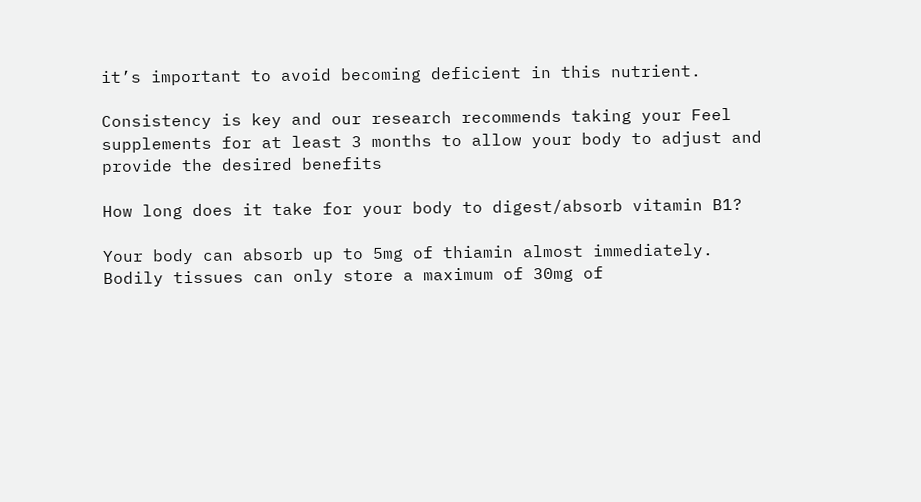it’s important to avoid becoming deficient in this nutrient.

Consistency is key and our research recommends taking your Feel supplements for at least 3 months to allow your body to adjust and provide the desired benefits

How long does it take for your body to digest/absorb vitamin B1?

Your body can absorb up to 5mg of thiamin almost immediately. Bodily tissues can only store a maximum of 30mg of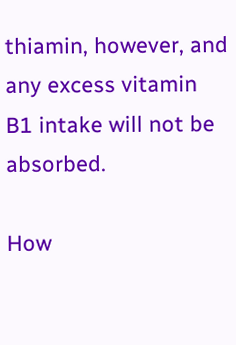thiamin, however, and any excess vitamin B1 intake will not be absorbed.

How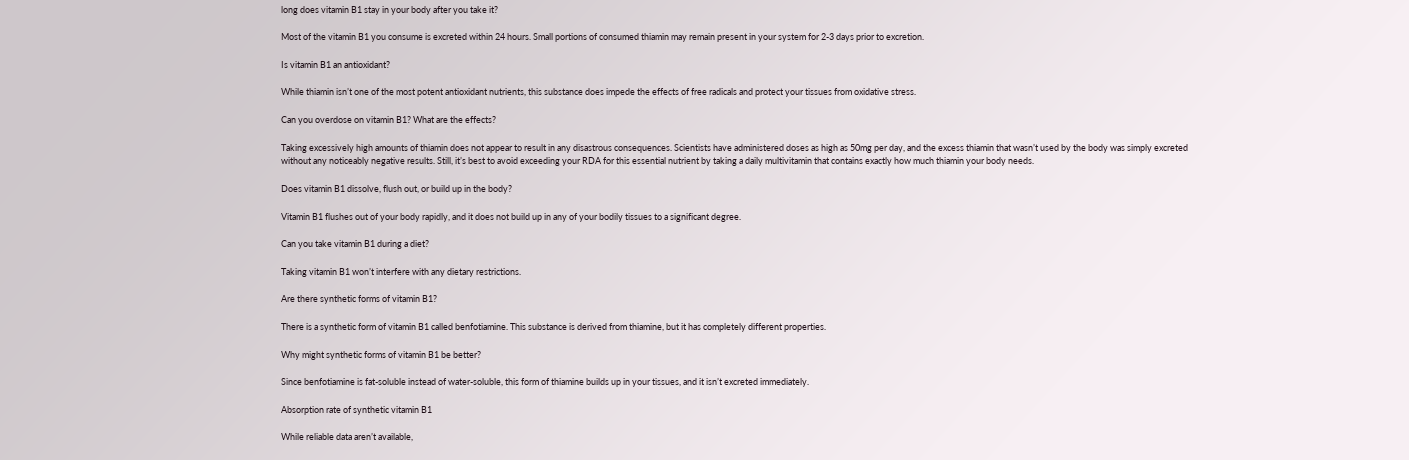long does vitamin B1 stay in your body after you take it?

Most of the vitamin B1 you consume is excreted within 24 hours. Small portions of consumed thiamin may remain present in your system for 2-3 days prior to excretion.

Is vitamin B1 an antioxidant?

While thiamin isn’t one of the most potent antioxidant nutrients, this substance does impede the effects of free radicals and protect your tissues from oxidative stress.

Can you overdose on vitamin B1? What are the effects?

Taking excessively high amounts of thiamin does not appear to result in any disastrous consequences. Scientists have administered doses as high as 50mg per day, and the excess thiamin that wasn’t used by the body was simply excreted without any noticeably negative results. Still, it’s best to avoid exceeding your RDA for this essential nutrient by taking a daily multivitamin that contains exactly how much thiamin your body needs.

Does vitamin B1 dissolve, flush out, or build up in the body?

Vitamin B1 flushes out of your body rapidly, and it does not build up in any of your bodily tissues to a significant degree.

Can you take vitamin B1 during a diet?

Taking vitamin B1 won’t interfere with any dietary restrictions.

Are there synthetic forms of vitamin B1?

There is a synthetic form of vitamin B1 called benfotiamine. This substance is derived from thiamine, but it has completely different properties.

Why might synthetic forms of vitamin B1 be better?

Since benfotiamine is fat-soluble instead of water-soluble, this form of thiamine builds up in your tissues, and it isn’t excreted immediately.

Absorption rate of synthetic vitamin B1

While reliable data aren’t available,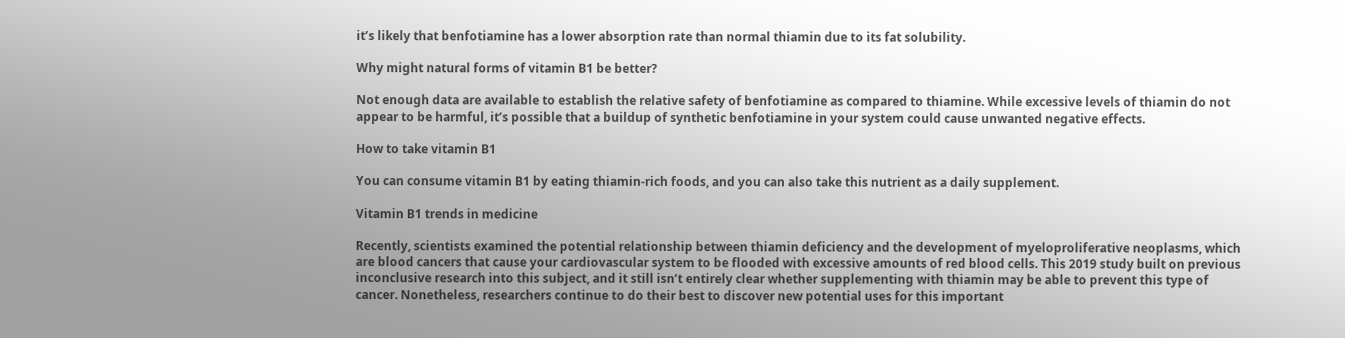it’s likely that benfotiamine has a lower absorption rate than normal thiamin due to its fat solubility.

Why might natural forms of vitamin B1 be better?

Not enough data are available to establish the relative safety of benfotiamine as compared to thiamine. While excessive levels of thiamin do not appear to be harmful, it’s possible that a buildup of synthetic benfotiamine in your system could cause unwanted negative effects.

How to take vitamin B1

You can consume vitamin B1 by eating thiamin-rich foods, and you can also take this nutrient as a daily supplement.

Vitamin B1 trends in medicine

Recently, scientists examined the potential relationship between thiamin deficiency and the development of myeloproliferative neoplasms, which are blood cancers that cause your cardiovascular system to be flooded with excessive amounts of red blood cells. This 2019 study built on previous inconclusive research into this subject, and it still isn’t entirely clear whether supplementing with thiamin may be able to prevent this type of cancer. Nonetheless, researchers continue to do their best to discover new potential uses for this important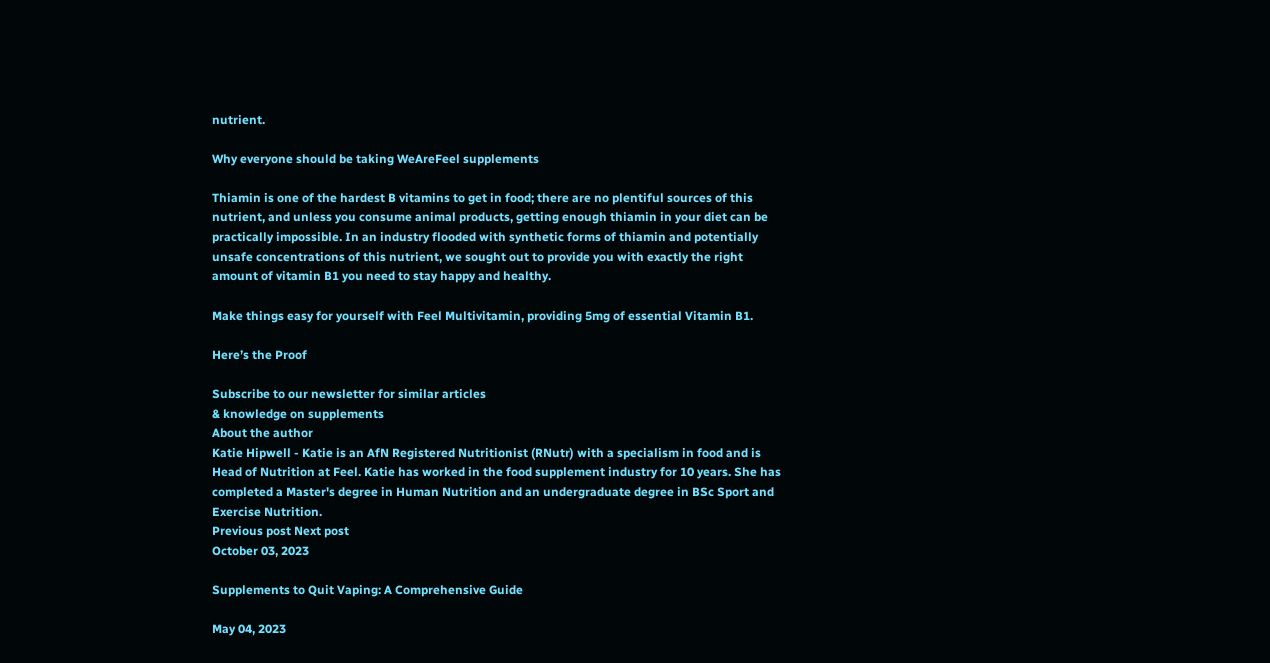nutrient.

Why everyone should be taking WeAreFeel supplements

Thiamin is one of the hardest B vitamins to get in food; there are no plentiful sources of this nutrient, and unless you consume animal products, getting enough thiamin in your diet can be practically impossible. In an industry flooded with synthetic forms of thiamin and potentially unsafe concentrations of this nutrient, we sought out to provide you with exactly the right amount of vitamin B1 you need to stay happy and healthy.

Make things easy for yourself with Feel Multivitamin, providing 5mg of essential Vitamin B1.

Here’s the Proof

Subscribe to our newsletter for similar articles
& knowledge on supplements
About the author
Katie Hipwell - Katie is an AfN Registered Nutritionist (RNutr) with a specialism in food and is Head of Nutrition at Feel. Katie has worked in the food supplement industry for 10 years. She has completed a Master's degree in Human Nutrition and an undergraduate degree in BSc Sport and Exercise Nutrition.
Previous post Next post
October 03, 2023

Supplements to Quit Vaping: A Comprehensive Guide

May 04, 2023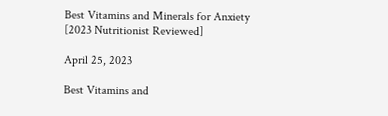Best Vitamins and Minerals for Anxiety [2023 Nutritionist Reviewed]

April 25, 2023

Best Vitamins and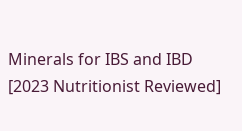Minerals for IBS and IBD [2023 Nutritionist Reviewed]